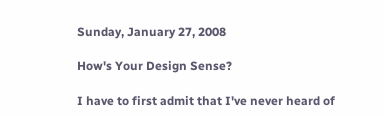Sunday, January 27, 2008

How's Your Design Sense?

I have to first admit that I've never heard of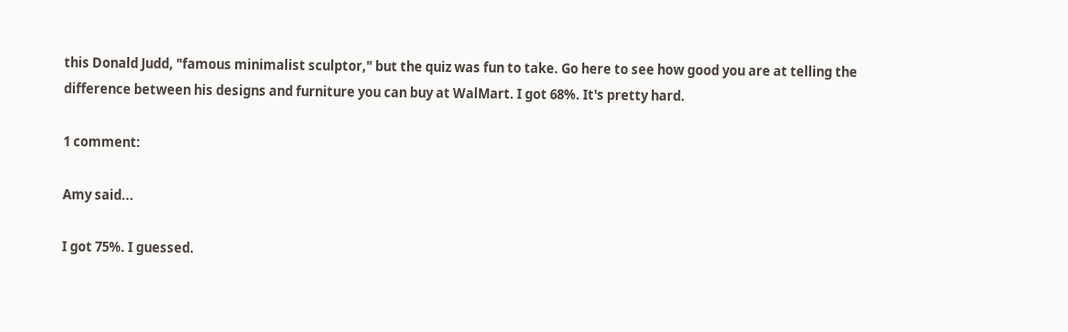this Donald Judd, "famous minimalist sculptor," but the quiz was fun to take. Go here to see how good you are at telling the difference between his designs and furniture you can buy at WalMart. I got 68%. It's pretty hard.

1 comment:

Amy said...

I got 75%. I guessed.